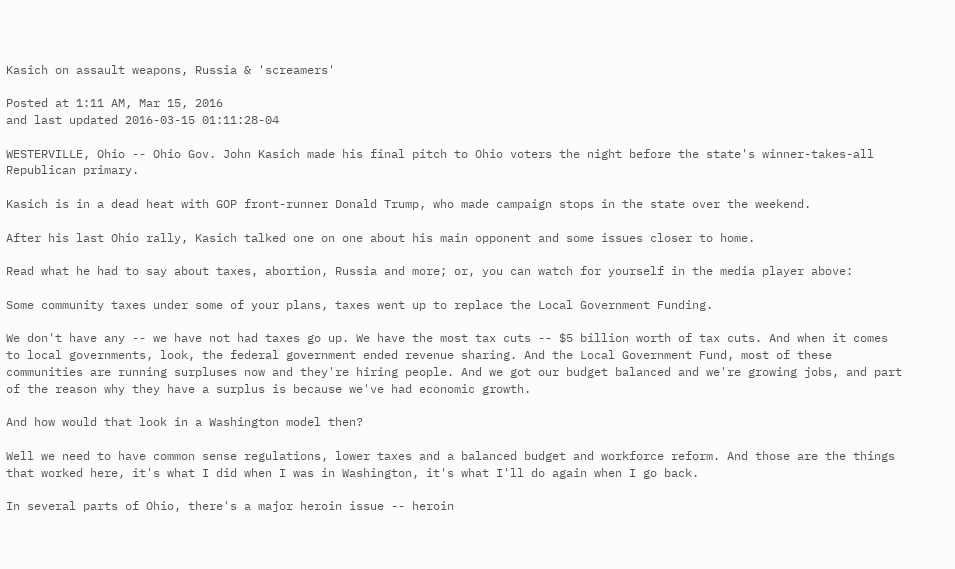Kasich on assault weapons, Russia & 'screamers'

Posted at 1:11 AM, Mar 15, 2016
and last updated 2016-03-15 01:11:28-04

WESTERVILLE, Ohio -- Ohio Gov. John Kasich made his final pitch to Ohio voters the night before the state's winner-takes-all Republican primary.

Kasich is in a dead heat with GOP front-runner Donald Trump, who made campaign stops in the state over the weekend.

After his last Ohio rally, Kasich talked one on one about his main opponent and some issues closer to home.

Read what he had to say about taxes, abortion, Russia and more; or, you can watch for yourself in the media player above:

Some community taxes under some of your plans, taxes went up to replace the Local Government Funding.

We don't have any -- we have not had taxes go up. We have the most tax cuts -- $5 billion worth of tax cuts. And when it comes to local governments, look, the federal government ended revenue sharing. And the Local Government Fund, most of these communities are running surpluses now and they're hiring people. And we got our budget balanced and we're growing jobs, and part of the reason why they have a surplus is because we've had economic growth.

And how would that look in a Washington model then?

Well we need to have common sense regulations, lower taxes and a balanced budget and workforce reform. And those are the things that worked here, it's what I did when I was in Washington, it's what I'll do again when I go back.

In several parts of Ohio, there's a major heroin issue -- heroin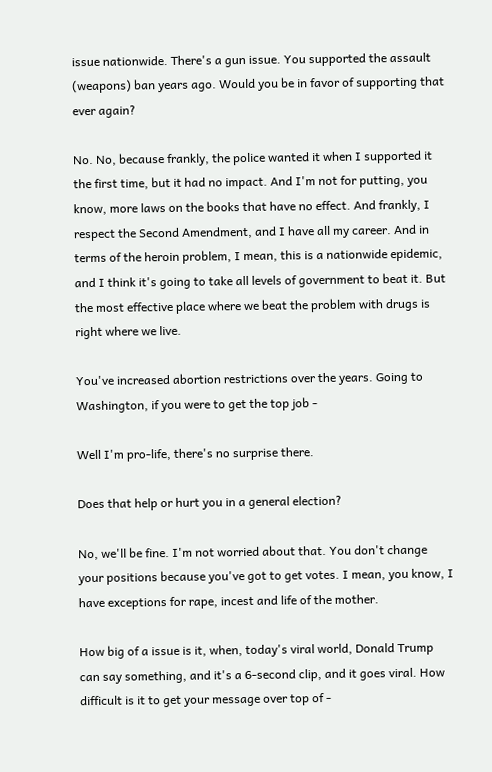issue nationwide. There's a gun issue. You supported the assault (weapons) ban years ago. Would you be in favor of supporting that ever again?

No. No, because frankly, the police wanted it when I supported it the first time, but it had no impact. And I'm not for putting, you know, more laws on the books that have no effect. And frankly, I respect the Second Amendment, and I have all my career. And in terms of the heroin problem, I mean, this is a nationwide epidemic, and I think it's going to take all levels of government to beat it. But the most effective place where we beat the problem with drugs is right where we live.

You've increased abortion restrictions over the years. Going to Washington, if you were to get the top job -

Well I'm pro-life, there's no surprise there.

Does that help or hurt you in a general election?

No, we'll be fine. I'm not worried about that. You don't change your positions because you've got to get votes. I mean, you know, I have exceptions for rape, incest and life of the mother.

How big of a issue is it, when, today's viral world, Donald Trump can say something, and it's a 6-second clip, and it goes viral. How difficult is it to get your message over top of -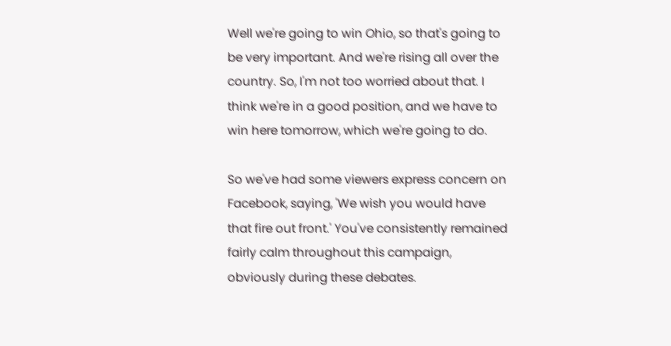Well we're going to win Ohio, so that's going to be very important. And we're rising all over the country. So, I'm not too worried about that. I think we're in a good position, and we have to win here tomorrow, which we're going to do.

So we've had some viewers express concern on Facebook, saying, 'We wish you would have that fire out front.' You've consistently remained fairly calm throughout this campaign, obviously during these debates.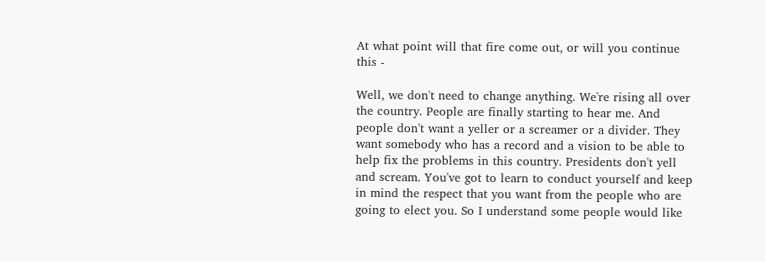At what point will that fire come out, or will you continue this -

Well, we don't need to change anything. We're rising all over the country. People are finally starting to hear me. And people don't want a yeller or a screamer or a divider. They want somebody who has a record and a vision to be able to help fix the problems in this country. Presidents don't yell and scream. You've got to learn to conduct yourself and keep in mind the respect that you want from the people who are going to elect you. So I understand some people would like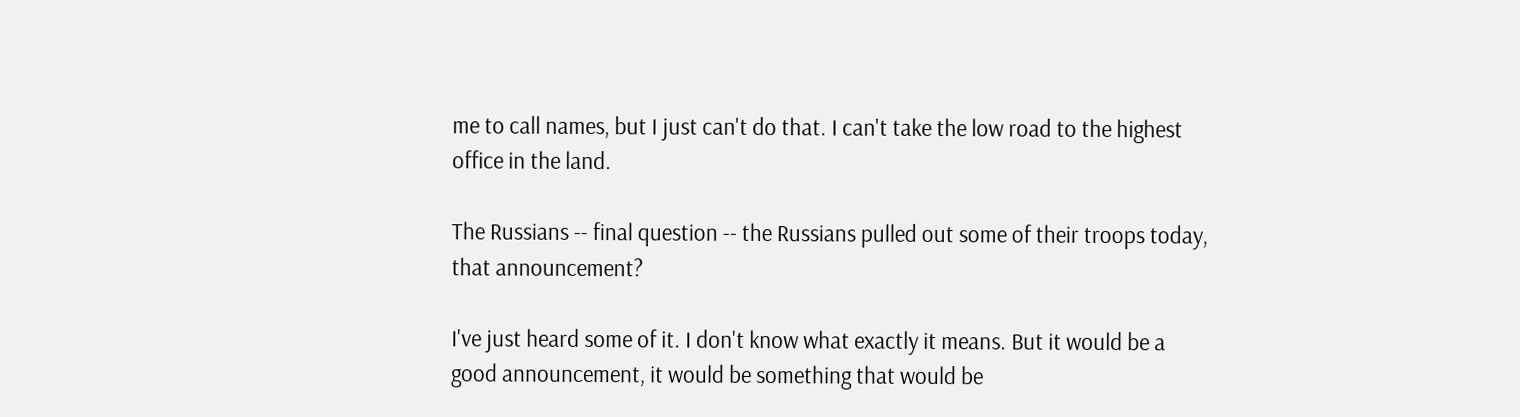me to call names, but I just can't do that. I can't take the low road to the highest office in the land.

The Russians -- final question -- the Russians pulled out some of their troops today, that announcement?

I've just heard some of it. I don't know what exactly it means. But it would be a good announcement, it would be something that would be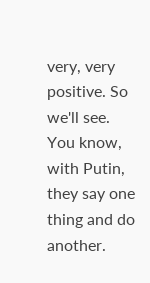very, very positive. So we'll see. You know, with Putin, they say one thing and do another.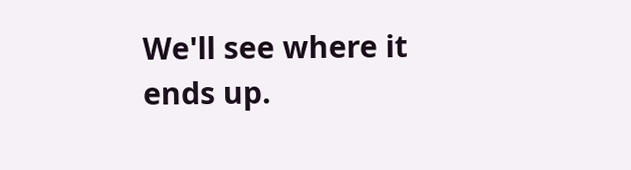We'll see where it ends up.